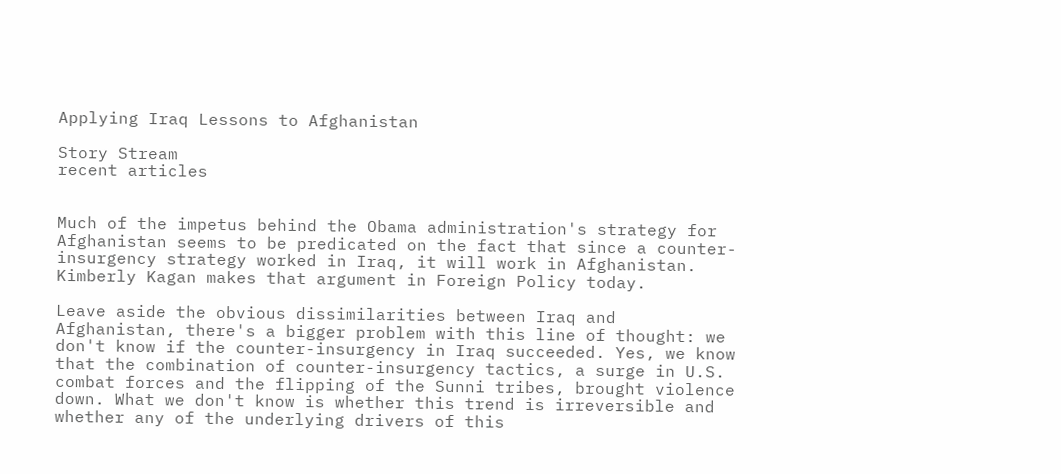Applying Iraq Lessons to Afghanistan

Story Stream
recent articles


Much of the impetus behind the Obama administration's strategy for Afghanistan seems to be predicated on the fact that since a counter-insurgency strategy worked in Iraq, it will work in Afghanistan. Kimberly Kagan makes that argument in Foreign Policy today.

Leave aside the obvious dissimilarities between Iraq and Afghanistan, there's a bigger problem with this line of thought: we don't know if the counter-insurgency in Iraq succeeded. Yes, we know that the combination of counter-insurgency tactics, a surge in U.S. combat forces and the flipping of the Sunni tribes, brought violence down. What we don't know is whether this trend is irreversible and whether any of the underlying drivers of this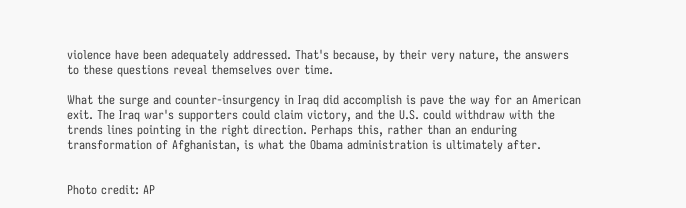violence have been adequately addressed. That's because, by their very nature, the answers to these questions reveal themselves over time.

What the surge and counter-insurgency in Iraq did accomplish is pave the way for an American exit. The Iraq war's supporters could claim victory, and the U.S. could withdraw with the trends lines pointing in the right direction. Perhaps this, rather than an enduring transformation of Afghanistan, is what the Obama administration is ultimately after.


Photo credit: AP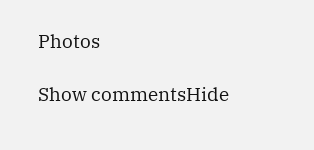Photos

Show commentsHide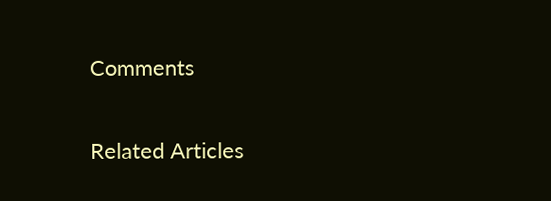Comments

Related Articles